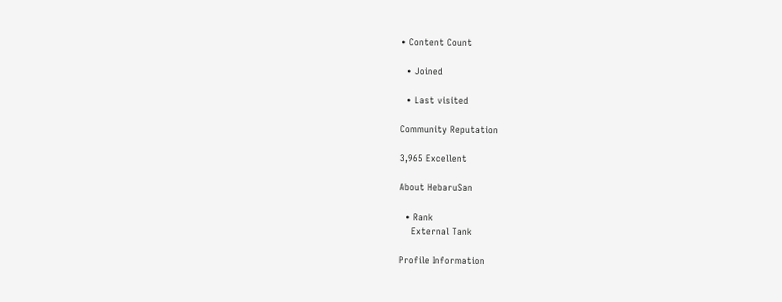• Content Count

  • Joined

  • Last visited

Community Reputation

3,965 Excellent

About HebaruSan

  • Rank
    External Tank

Profile Information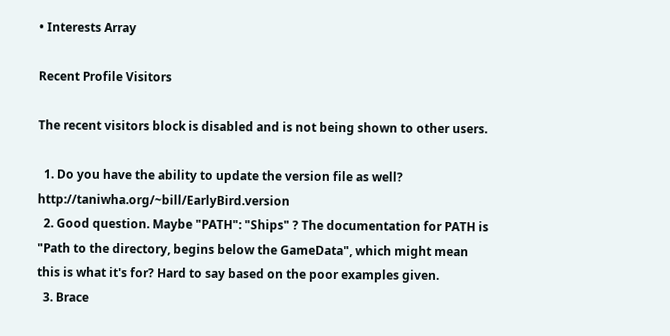• Interests Array

Recent Profile Visitors

The recent visitors block is disabled and is not being shown to other users.

  1. Do you have the ability to update the version file as well? http://taniwha.org/~bill/EarlyBird.version
  2. Good question. Maybe "PATH": "Ships" ? The documentation for PATH is "Path to the directory, begins below the GameData", which might mean this is what it's for? Hard to say based on the poor examples given.
  3. Brace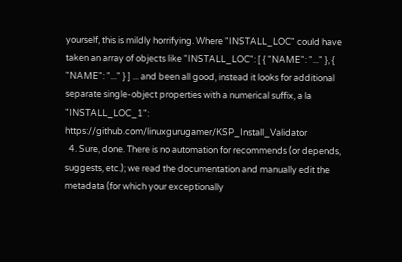yourself, this is mildly horrifying. Where "INSTALL_LOC" could have taken an array of objects like "INSTALL_LOC": [ { "NAME": "..." }, { "NAME": "..." } ] ... and been all good, instead it looks for additional separate single-object properties with a numerical suffix, a la "INSTALL_LOC_1": https://github.com/linuxgurugamer/KSP_Install_Validator
  4. Sure, done. There is no automation for recommends (or depends, suggests, etc.); we read the documentation and manually edit the metadata (for which your exceptionally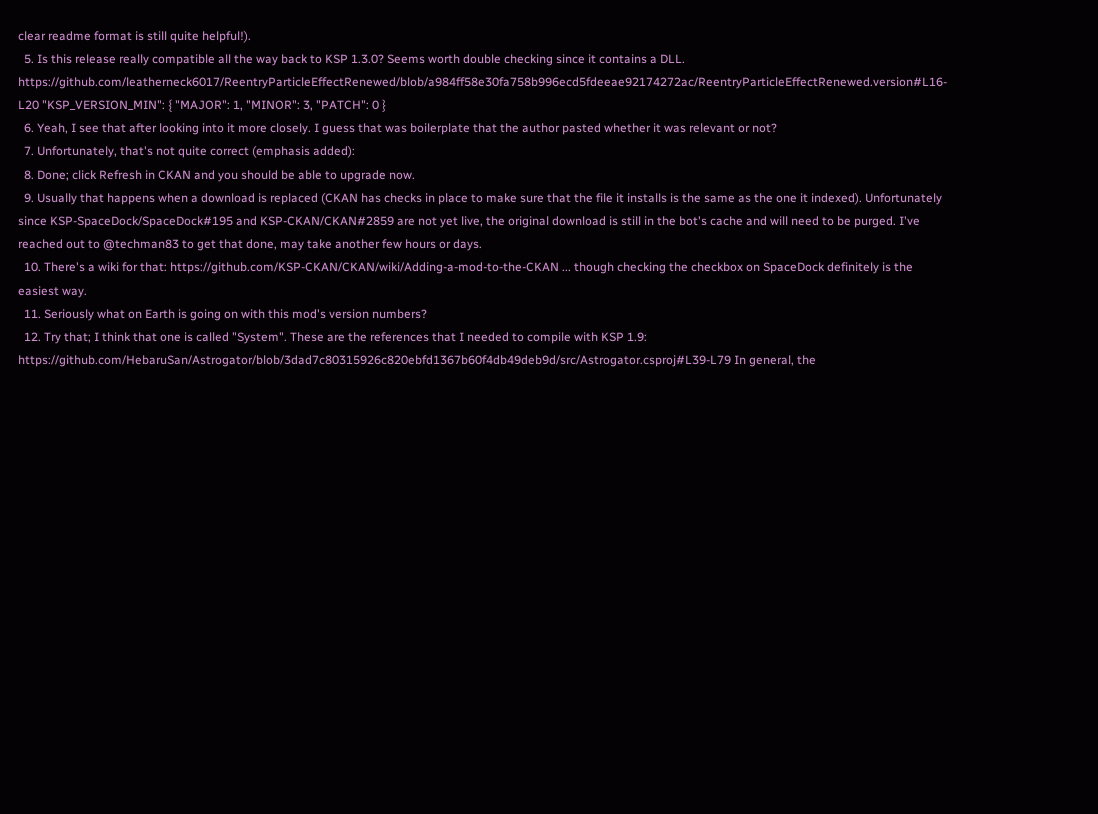clear readme format is still quite helpful!).
  5. Is this release really compatible all the way back to KSP 1.3.0? Seems worth double checking since it contains a DLL. https://github.com/leatherneck6017/ReentryParticleEffectRenewed/blob/a984ff58e30fa758b996ecd5fdeeae92174272ac/ReentryParticleEffectRenewed.version#L16-L20 "KSP_VERSION_MIN": { "MAJOR": 1, "MINOR": 3, "PATCH": 0 }
  6. Yeah, I see that after looking into it more closely. I guess that was boilerplate that the author pasted whether it was relevant or not?
  7. Unfortunately, that's not quite correct (emphasis added):
  8. Done; click Refresh in CKAN and you should be able to upgrade now.
  9. Usually that happens when a download is replaced (CKAN has checks in place to make sure that the file it installs is the same as the one it indexed). Unfortunately since KSP-SpaceDock/SpaceDock#195 and KSP-CKAN/CKAN#2859 are not yet live, the original download is still in the bot's cache and will need to be purged. I've reached out to @techman83 to get that done, may take another few hours or days.
  10. There's a wiki for that: https://github.com/KSP-CKAN/CKAN/wiki/Adding-a-mod-to-the-CKAN ... though checking the checkbox on SpaceDock definitely is the easiest way.
  11. Seriously what on Earth is going on with this mod's version numbers?
  12. Try that; I think that one is called "System". These are the references that I needed to compile with KSP 1.9: https://github.com/HebaruSan/Astrogator/blob/3dad7c80315926c820ebfd1367b60f4db49deb9d/src/Astrogator.csproj#L39-L79 In general, the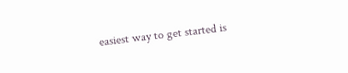easiest way to get started is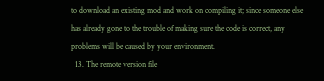to download an existing mod and work on compiling it; since someone else has already gone to the trouble of making sure the code is correct, any problems will be caused by your environment.
  13. The remote version file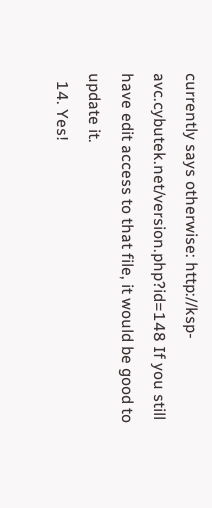currently says otherwise: http://ksp-avc.cybutek.net/version.php?id=148 If you still have edit access to that file, it would be good to update it.
  14. Yes!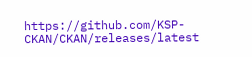https://github.com/KSP-CKAN/CKAN/releases/latest